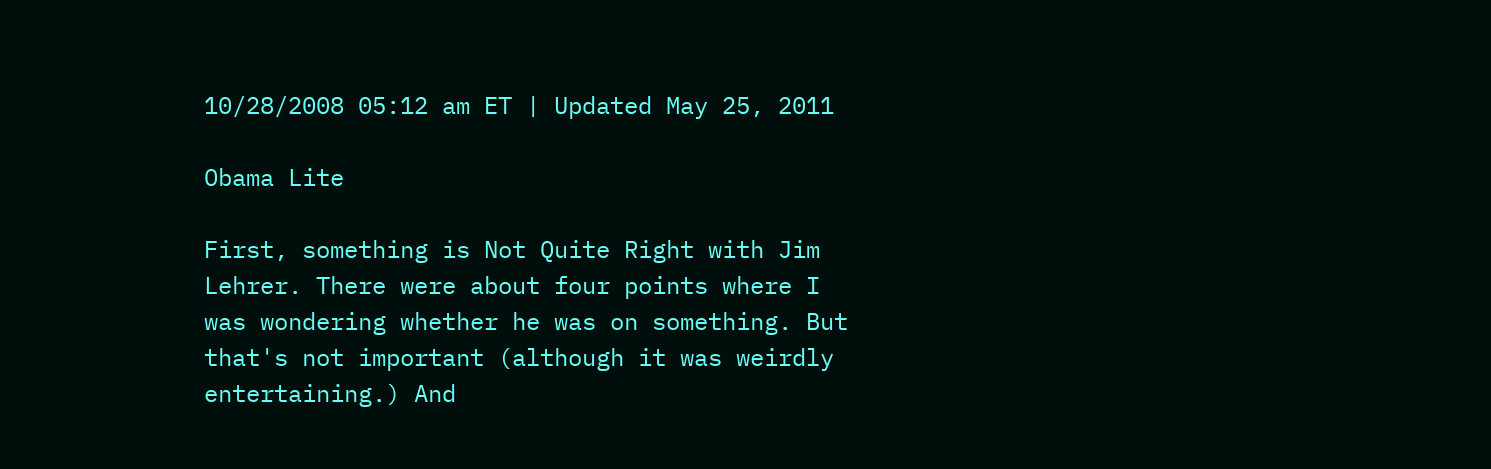10/28/2008 05:12 am ET | Updated May 25, 2011

Obama Lite

First, something is Not Quite Right with Jim Lehrer. There were about four points where I was wondering whether he was on something. But that's not important (although it was weirdly entertaining.) And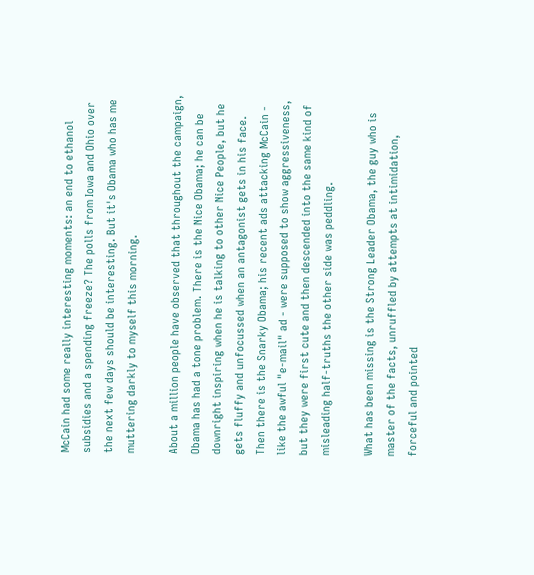McCain had some really interesting moments: an end to ethanol subsidies and a spending freeze? The polls from Iowa and Ohio over the next few days should be interesting. But it's Obama who has me muttering darkly to myself this morning.

About a million people have observed that throughout the campaign, Obama has had a tone problem. There is the Nice Obama; he can be downright inspiring when he is talking to other Nice People, but he gets fluffy and unfocussed when an antagonist gets in his face. Then there is the Snarky Obama; his recent ads attacking McCain - like the awful "e-mail" ad - were supposed to show aggressiveness, but they were first cute and then descended into the same kind of misleading half-truths the other side was peddling.

What has been missing is the Strong Leader Obama, the guy who is master of the facts, unruffled by attempts at intimidation, forceful and pointed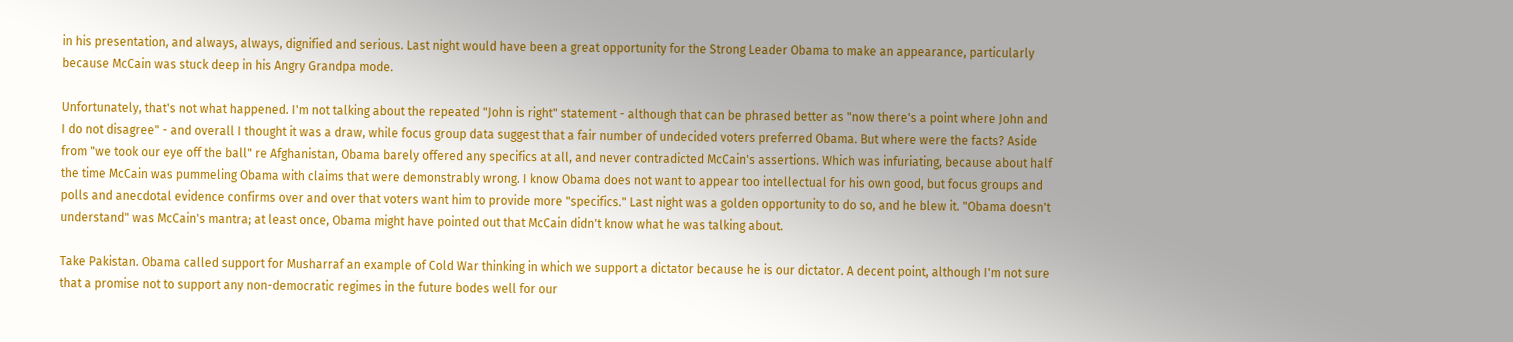in his presentation, and always, always, dignified and serious. Last night would have been a great opportunity for the Strong Leader Obama to make an appearance, particularly because McCain was stuck deep in his Angry Grandpa mode.

Unfortunately, that's not what happened. I'm not talking about the repeated "John is right" statement - although that can be phrased better as "now there's a point where John and I do not disagree" - and overall I thought it was a draw, while focus group data suggest that a fair number of undecided voters preferred Obama. But where were the facts? Aside from "we took our eye off the ball" re Afghanistan, Obama barely offered any specifics at all, and never contradicted McCain's assertions. Which was infuriating, because about half the time McCain was pummeling Obama with claims that were demonstrably wrong. I know Obama does not want to appear too intellectual for his own good, but focus groups and polls and anecdotal evidence confirms over and over that voters want him to provide more "specifics." Last night was a golden opportunity to do so, and he blew it. "Obama doesn't understand" was McCain's mantra; at least once, Obama might have pointed out that McCain didn't know what he was talking about.

Take Pakistan. Obama called support for Musharraf an example of Cold War thinking in which we support a dictator because he is our dictator. A decent point, although I'm not sure that a promise not to support any non-democratic regimes in the future bodes well for our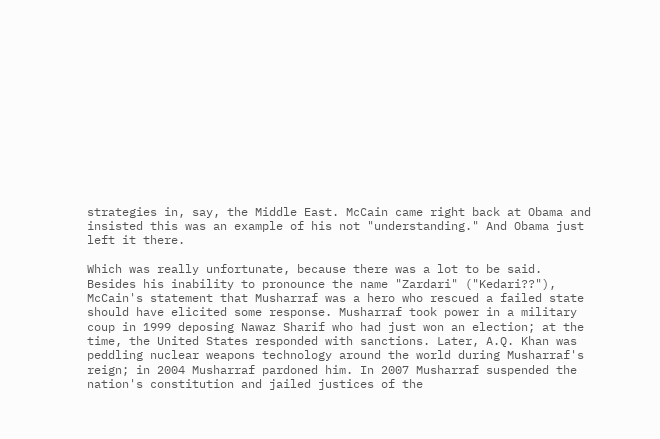strategies in, say, the Middle East. McCain came right back at Obama and insisted this was an example of his not "understanding." And Obama just left it there.

Which was really unfortunate, because there was a lot to be said. Besides his inability to pronounce the name "Zardari" ("Kedari??"), McCain's statement that Musharraf was a hero who rescued a failed state should have elicited some response. Musharraf took power in a military coup in 1999 deposing Nawaz Sharif who had just won an election; at the time, the United States responded with sanctions. Later, A.Q. Khan was peddling nuclear weapons technology around the world during Musharraf's reign; in 2004 Musharraf pardoned him. In 2007 Musharraf suspended the nation's constitution and jailed justices of the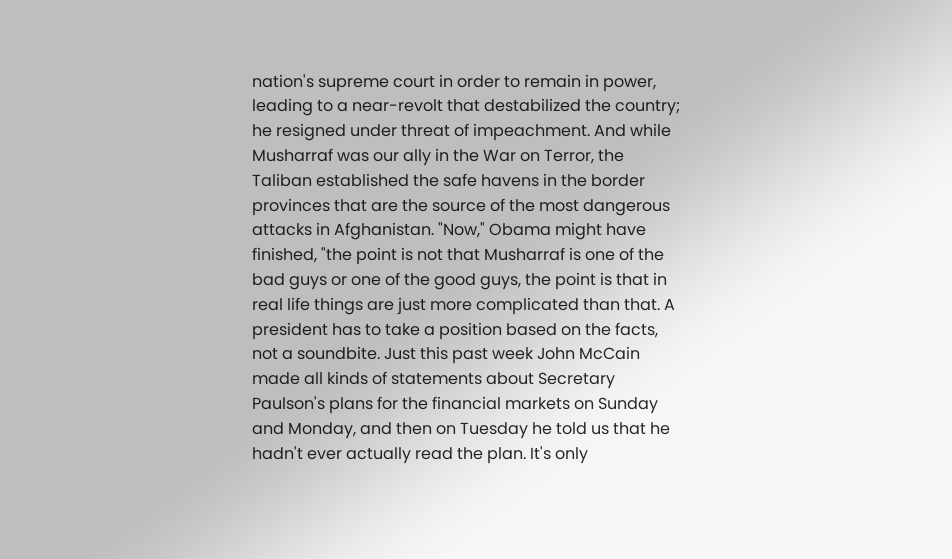nation's supreme court in order to remain in power, leading to a near-revolt that destabilized the country; he resigned under threat of impeachment. And while Musharraf was our ally in the War on Terror, the Taliban established the safe havens in the border provinces that are the source of the most dangerous attacks in Afghanistan. "Now," Obama might have finished, "the point is not that Musharraf is one of the bad guys or one of the good guys, the point is that in real life things are just more complicated than that. A president has to take a position based on the facts, not a soundbite. Just this past week John McCain made all kinds of statements about Secretary Paulson's plans for the financial markets on Sunday and Monday, and then on Tuesday he told us that he hadn't ever actually read the plan. It's only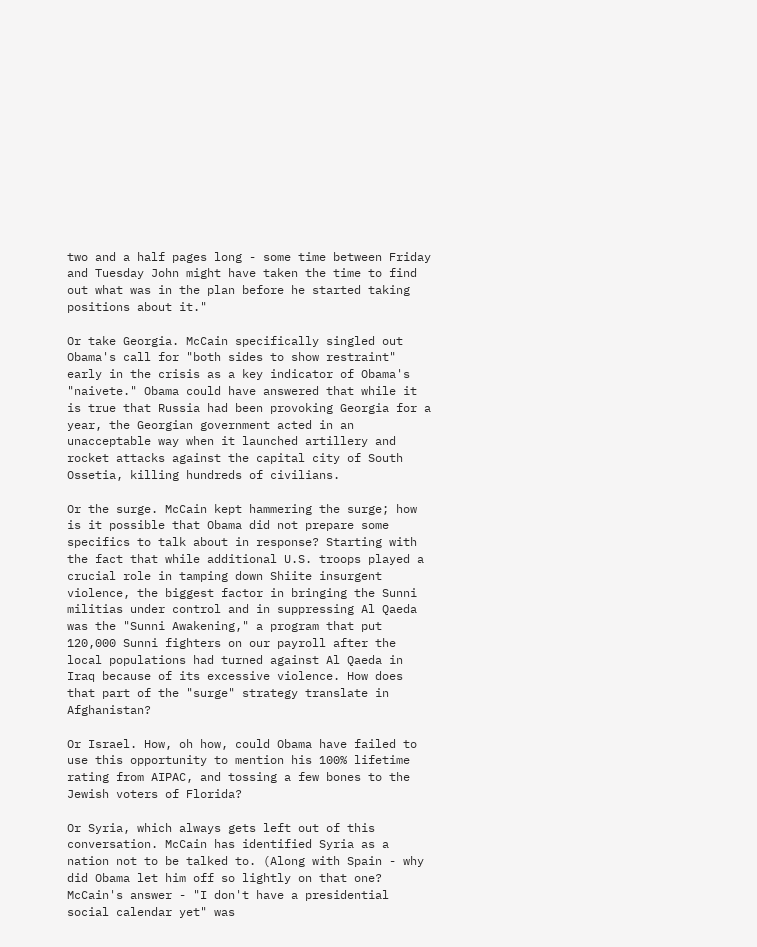two and a half pages long - some time between Friday and Tuesday John might have taken the time to find out what was in the plan before he started taking positions about it."

Or take Georgia. McCain specifically singled out Obama's call for "both sides to show restraint" early in the crisis as a key indicator of Obama's "naivete." Obama could have answered that while it is true that Russia had been provoking Georgia for a year, the Georgian government acted in an unacceptable way when it launched artillery and rocket attacks against the capital city of South Ossetia, killing hundreds of civilians.

Or the surge. McCain kept hammering the surge; how is it possible that Obama did not prepare some specifics to talk about in response? Starting with the fact that while additional U.S. troops played a crucial role in tamping down Shiite insurgent violence, the biggest factor in bringing the Sunni militias under control and in suppressing Al Qaeda was the "Sunni Awakening," a program that put 120,000 Sunni fighters on our payroll after the local populations had turned against Al Qaeda in Iraq because of its excessive violence. How does that part of the "surge" strategy translate in Afghanistan?

Or Israel. How, oh how, could Obama have failed to use this opportunity to mention his 100% lifetime rating from AIPAC, and tossing a few bones to the Jewish voters of Florida?

Or Syria, which always gets left out of this conversation. McCain has identified Syria as a nation not to be talked to. (Along with Spain - why did Obama let him off so lightly on that one? McCain's answer - "I don't have a presidential social calendar yet" was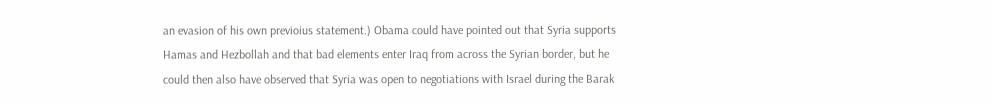an evasion of his own previoius statement.) Obama could have pointed out that Syria supports Hamas and Hezbollah and that bad elements enter Iraq from across the Syrian border, but he could then also have observed that Syria was open to negotiations with Israel during the Barak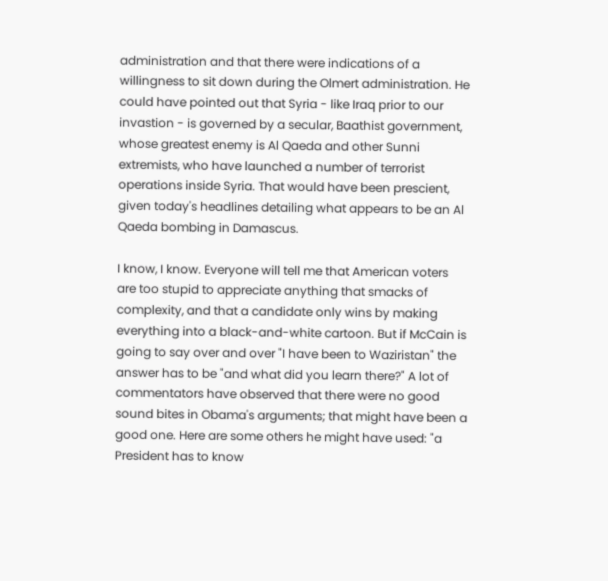administration and that there were indications of a willingness to sit down during the Olmert administration. He could have pointed out that Syria - like Iraq prior to our invastion - is governed by a secular, Baathist government, whose greatest enemy is Al Qaeda and other Sunni extremists, who have launched a number of terrorist operations inside Syria. That would have been prescient, given today's headlines detailing what appears to be an Al Qaeda bombing in Damascus.

I know, I know. Everyone will tell me that American voters are too stupid to appreciate anything that smacks of complexity, and that a candidate only wins by making everything into a black-and-white cartoon. But if McCain is going to say over and over "I have been to Waziristan" the answer has to be "and what did you learn there?" A lot of commentators have observed that there were no good sound bites in Obama's arguments; that might have been a good one. Here are some others he might have used: "a President has to know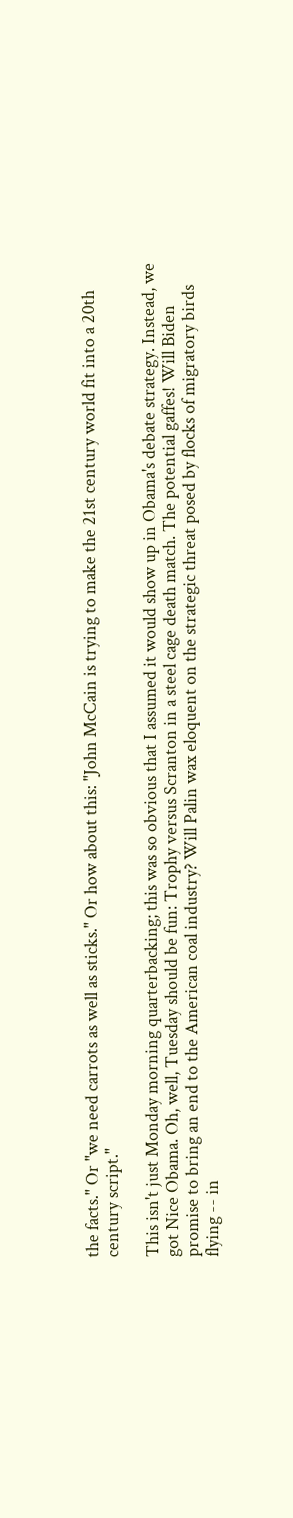the facts." Or "we need carrots as well as sticks." Or how about this: "John McCain is trying to make the 21st century world fit into a 20th century script."

This isn't just Monday morning quarterbacking; this was so obvious that I assumed it would show up in Obama's debate strategy. Instead, we got Nice Obama. Oh, well, Tuesday should be fun: Trophy versus Scranton in a steel cage death match. The potential gaffes! Will Biden promise to bring an end to the American coal industry? Will Palin wax eloquent on the strategic threat posed by flocks of migratory birds flying -- in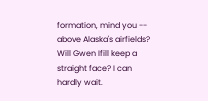formation, mind you -- above Alaska's airfields? Will Gwen Ifill keep a straight face? I can hardly wait.